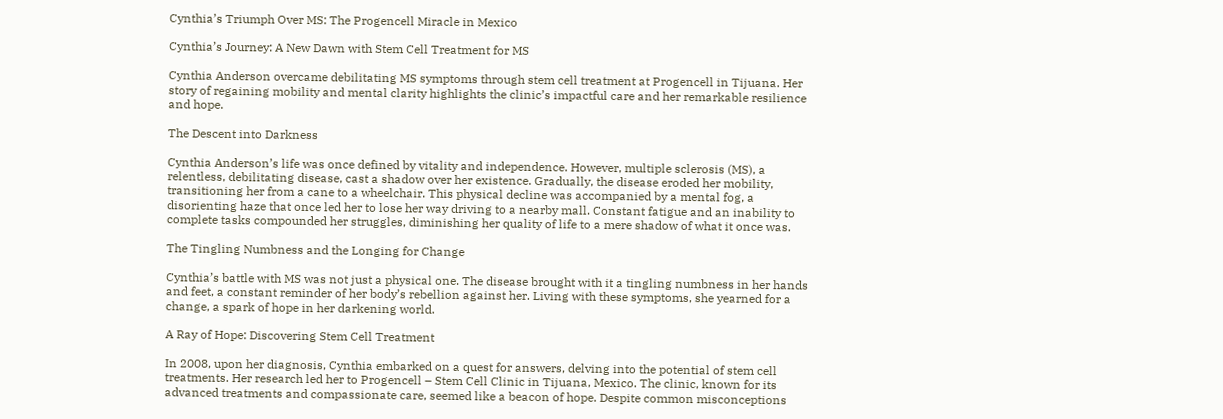Cynthia’s Triumph Over MS: The Progencell Miracle in Mexico

Cynthia’s Journey: A New Dawn with Stem Cell Treatment for MS

Cynthia Anderson overcame debilitating MS symptoms through stem cell treatment at Progencell in Tijuana. Her story of regaining mobility and mental clarity highlights the clinic’s impactful care and her remarkable resilience and hope.

The Descent into Darkness

Cynthia Anderson’s life was once defined by vitality and independence. However, multiple sclerosis (MS), a relentless, debilitating disease, cast a shadow over her existence. Gradually, the disease eroded her mobility, transitioning her from a cane to a wheelchair. This physical decline was accompanied by a mental fog, a disorienting haze that once led her to lose her way driving to a nearby mall. Constant fatigue and an inability to complete tasks compounded her struggles, diminishing her quality of life to a mere shadow of what it once was.

The Tingling Numbness and the Longing for Change

Cynthia’s battle with MS was not just a physical one. The disease brought with it a tingling numbness in her hands and feet, a constant reminder of her body’s rebellion against her. Living with these symptoms, she yearned for a change, a spark of hope in her darkening world.

A Ray of Hope: Discovering Stem Cell Treatment

In 2008, upon her diagnosis, Cynthia embarked on a quest for answers, delving into the potential of stem cell treatments. Her research led her to Progencell – Stem Cell Clinic in Tijuana, Mexico. The clinic, known for its advanced treatments and compassionate care, seemed like a beacon of hope. Despite common misconceptions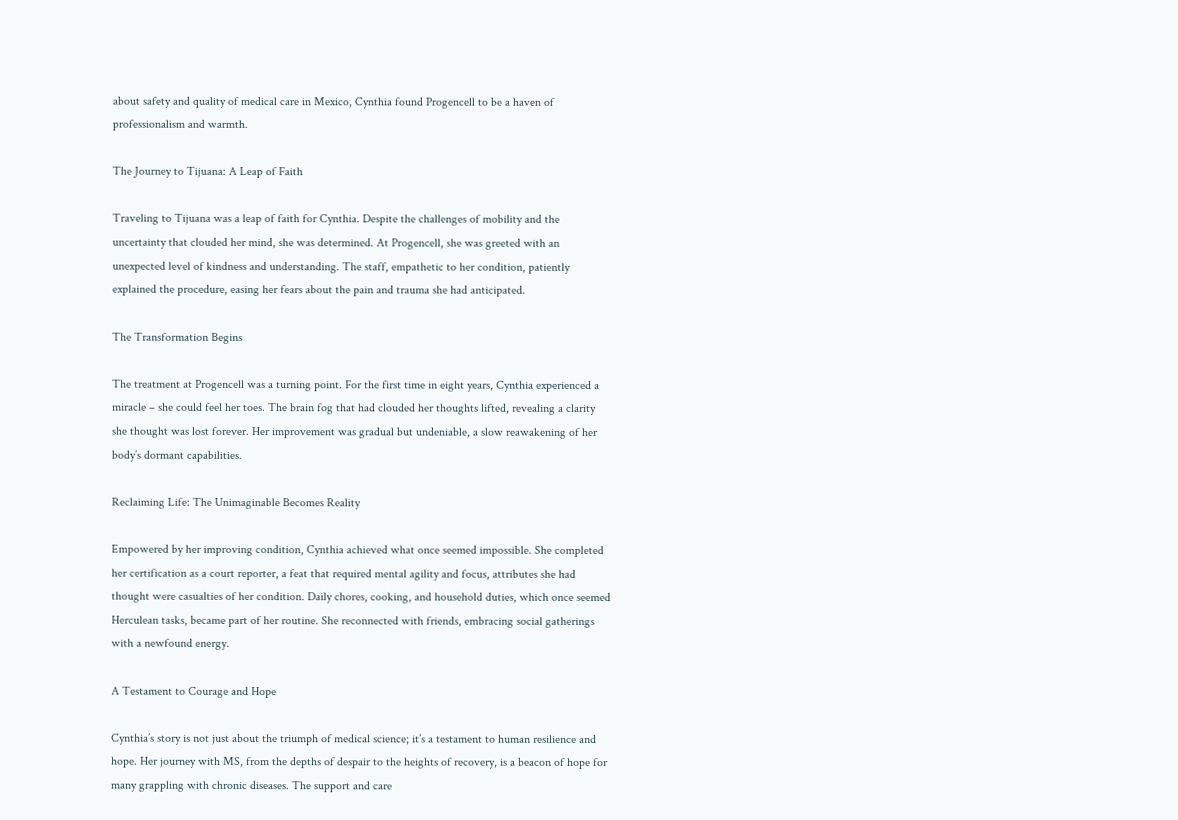about safety and quality of medical care in Mexico, Cynthia found Progencell to be a haven of professionalism and warmth.

The Journey to Tijuana: A Leap of Faith

Traveling to Tijuana was a leap of faith for Cynthia. Despite the challenges of mobility and the uncertainty that clouded her mind, she was determined. At Progencell, she was greeted with an unexpected level of kindness and understanding. The staff, empathetic to her condition, patiently explained the procedure, easing her fears about the pain and trauma she had anticipated.

The Transformation Begins

The treatment at Progencell was a turning point. For the first time in eight years, Cynthia experienced a miracle – she could feel her toes. The brain fog that had clouded her thoughts lifted, revealing a clarity she thought was lost forever. Her improvement was gradual but undeniable, a slow reawakening of her body’s dormant capabilities.

Reclaiming Life: The Unimaginable Becomes Reality

Empowered by her improving condition, Cynthia achieved what once seemed impossible. She completed her certification as a court reporter, a feat that required mental agility and focus, attributes she had thought were casualties of her condition. Daily chores, cooking, and household duties, which once seemed Herculean tasks, became part of her routine. She reconnected with friends, embracing social gatherings with a newfound energy.

A Testament to Courage and Hope

Cynthia’s story is not just about the triumph of medical science; it’s a testament to human resilience and hope. Her journey with MS, from the depths of despair to the heights of recovery, is a beacon of hope for many grappling with chronic diseases. The support and care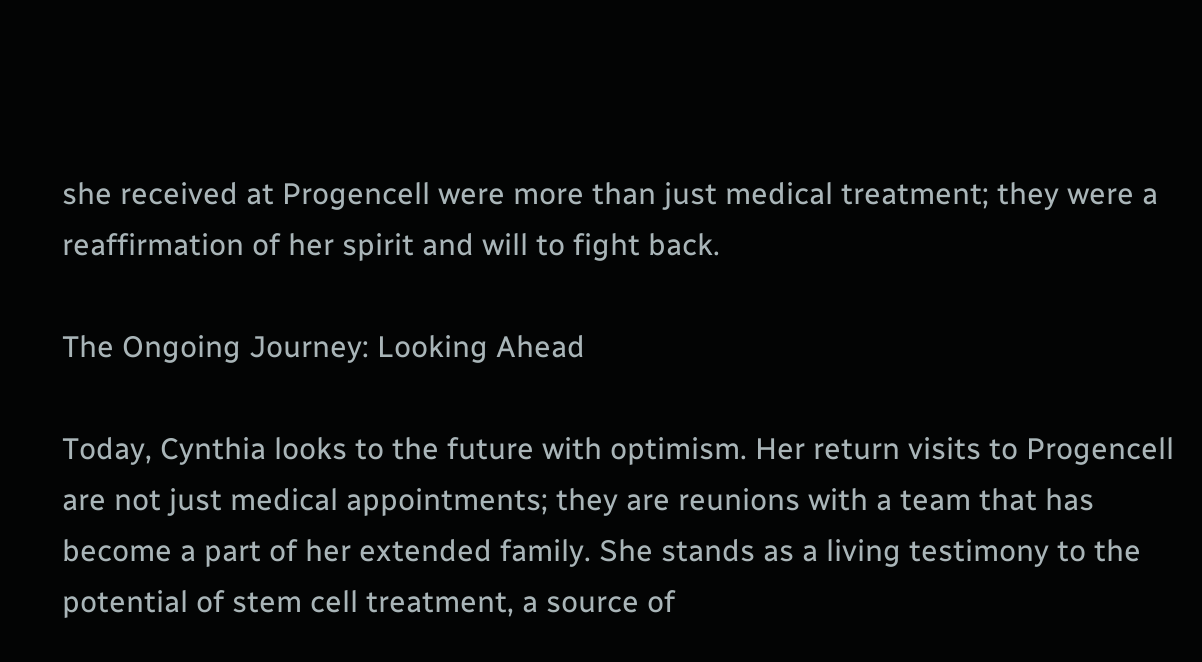she received at Progencell were more than just medical treatment; they were a reaffirmation of her spirit and will to fight back.

The Ongoing Journey: Looking Ahead

Today, Cynthia looks to the future with optimism. Her return visits to Progencell are not just medical appointments; they are reunions with a team that has become a part of her extended family. She stands as a living testimony to the potential of stem cell treatment, a source of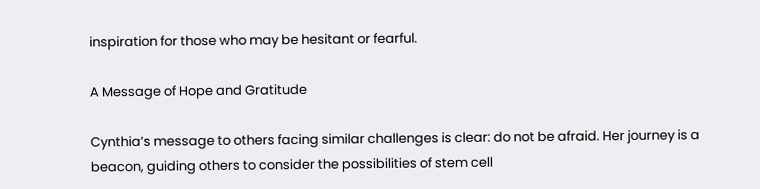inspiration for those who may be hesitant or fearful.

A Message of Hope and Gratitude

Cynthia’s message to others facing similar challenges is clear: do not be afraid. Her journey is a beacon, guiding others to consider the possibilities of stem cell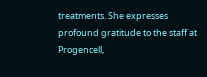treatments. She expresses profound gratitude to the staff at Progencell,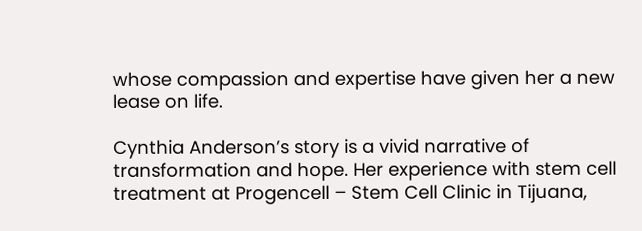whose compassion and expertise have given her a new lease on life.

Cynthia Anderson’s story is a vivid narrative of transformation and hope. Her experience with stem cell treatment at Progencell – Stem Cell Clinic in Tijuana,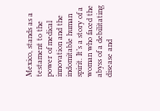Mexico, stands as a testament to the power of medical innovation and the indomitable human spirit. It’s a story of a woman who faced the abyss of a debilitating disease and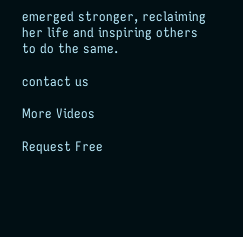emerged stronger, reclaiming her life and inspiring others to do the same.

contact us

More Videos

Request Free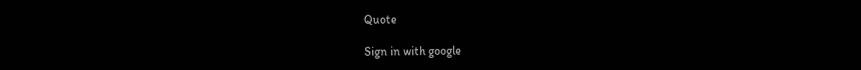Quote

Sign in with google